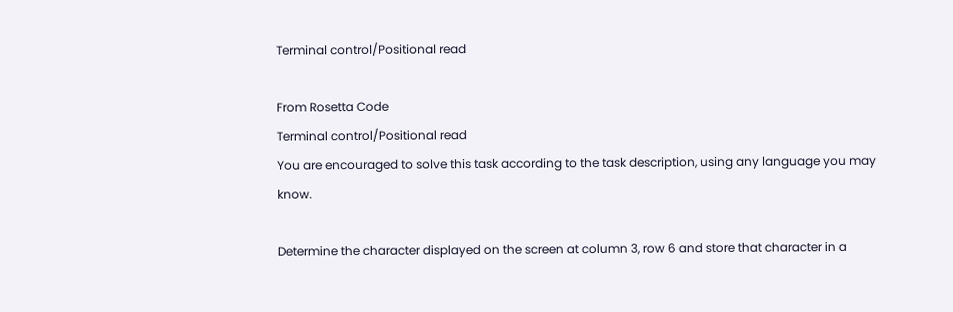Terminal control/Positional read

From Rosetta Code
Terminal control/Positional read
You are encouraged to solve this task according to the task description, using any language you may know.

Determine the character displayed on the screen at column 3, row 6 and store that character in a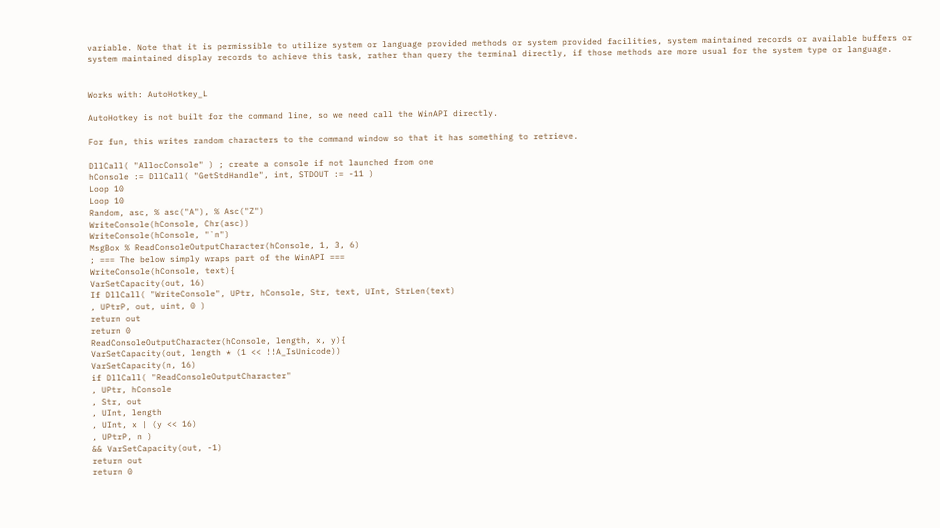variable. Note that it is permissible to utilize system or language provided methods or system provided facilities, system maintained records or available buffers or system maintained display records to achieve this task, rather than query the terminal directly, if those methods are more usual for the system type or language.


Works with: AutoHotkey_L

AutoHotkey is not built for the command line, so we need call the WinAPI directly.

For fun, this writes random characters to the command window so that it has something to retrieve.

DllCall( "AllocConsole" ) ; create a console if not launched from one
hConsole := DllCall( "GetStdHandle", int, STDOUT := -11 )
Loop 10
Loop 10
Random, asc, % asc("A"), % Asc("Z")
WriteConsole(hConsole, Chr(asc))
WriteConsole(hConsole, "`n")
MsgBox % ReadConsoleOutputCharacter(hConsole, 1, 3, 6)
; === The below simply wraps part of the WinAPI ===
WriteConsole(hConsole, text){
VarSetCapacity(out, 16)
If DllCall( "WriteConsole", UPtr, hConsole, Str, text, UInt, StrLen(text)
, UPtrP, out, uint, 0 )
return out
return 0
ReadConsoleOutputCharacter(hConsole, length, x, y){
VarSetCapacity(out, length * (1 << !!A_IsUnicode))
VarSetCapacity(n, 16)
if DllCall( "ReadConsoleOutputCharacter"
, UPtr, hConsole
, Str, out
, UInt, length
, UInt, x | (y << 16)
, UPtrP, n )
&& VarSetCapacity(out, -1)
return out
return 0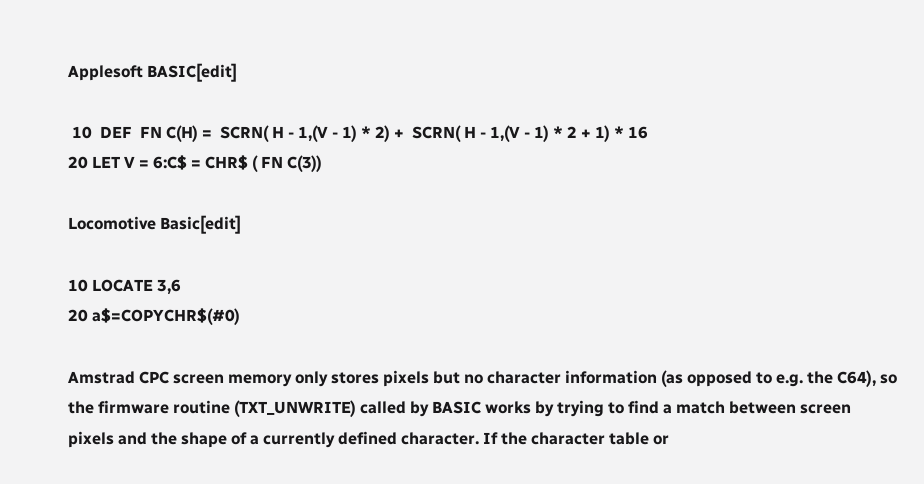Applesoft BASIC[edit]

 10  DEF  FN C(H) =  SCRN( H - 1,(V - 1) * 2) +  SCRN( H - 1,(V - 1) * 2 + 1) * 16
20 LET V = 6:C$ = CHR$ ( FN C(3))

Locomotive Basic[edit]

10 LOCATE 3,6
20 a$=COPYCHR$(#0)

Amstrad CPC screen memory only stores pixels but no character information (as opposed to e.g. the C64), so the firmware routine (TXT_UNWRITE) called by BASIC works by trying to find a match between screen pixels and the shape of a currently defined character. If the character table or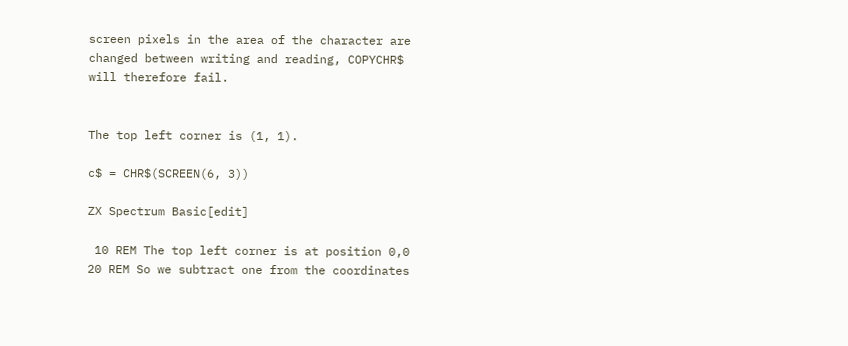screen pixels in the area of the character are changed between writing and reading, COPYCHR$ will therefore fail.


The top left corner is (1, 1).

c$ = CHR$(SCREEN(6, 3))

ZX Spectrum Basic[edit]

 10 REM The top left corner is at position 0,0
20 REM So we subtract one from the coordinates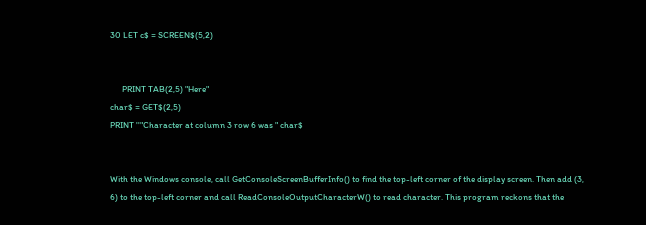30 LET c$ = SCREEN$(5,2)


      PRINT TAB(2,5) "Here"
char$ = GET$(2,5)
PRINT ''"Character at column 3 row 6 was " char$


With the Windows console, call GetConsoleScreenBufferInfo() to find the top-left corner of the display screen. Then add (3, 6) to the top-left corner and call ReadConsoleOutputCharacterW() to read character. This program reckons that the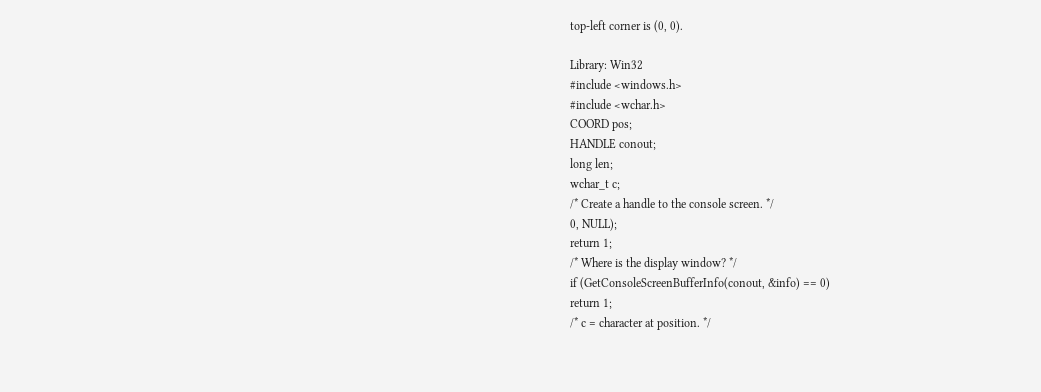top-left corner is (0, 0).

Library: Win32
#include <windows.h>
#include <wchar.h>
COORD pos;
HANDLE conout;
long len;
wchar_t c;
/* Create a handle to the console screen. */
0, NULL);
return 1;
/* Where is the display window? */
if (GetConsoleScreenBufferInfo(conout, &info) == 0)
return 1;
/* c = character at position. */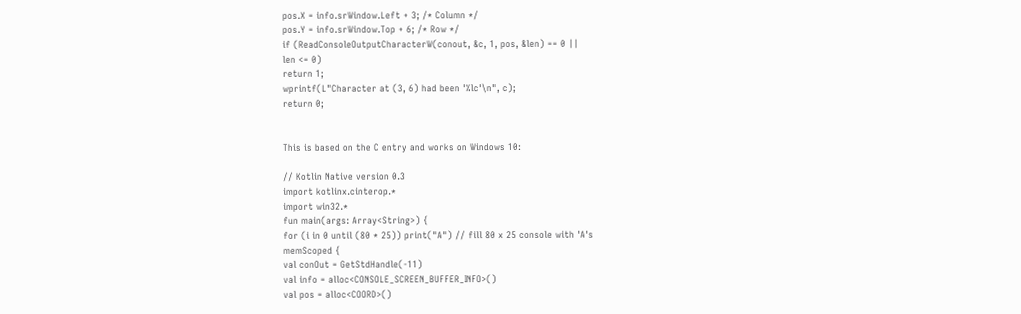pos.X = info.srWindow.Left + 3; /* Column */
pos.Y = info.srWindow.Top + 6; /* Row */
if (ReadConsoleOutputCharacterW(conout, &c, 1, pos, &len) == 0 ||
len <= 0)
return 1;
wprintf(L"Character at (3, 6) had been '%lc'\n", c);
return 0;


This is based on the C entry and works on Windows 10:

// Kotlin Native version 0.3
import kotlinx.cinterop.*
import win32.*
fun main(args: Array<String>) {
for (i in 0 until (80 * 25)) print("A") // fill 80 x 25 console with 'A's
memScoped {
val conOut = GetStdHandle(-11)
val info = alloc<CONSOLE_SCREEN_BUFFER_INFO>()
val pos = alloc<COORD>()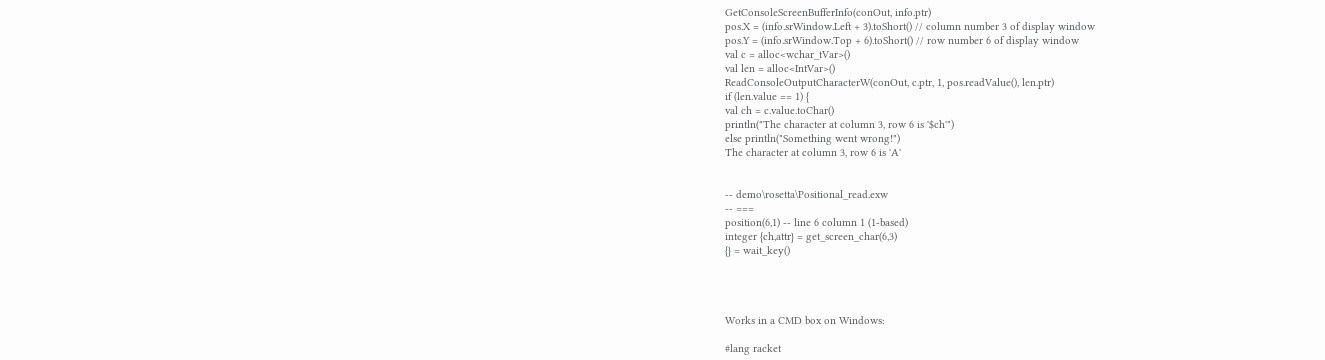GetConsoleScreenBufferInfo(conOut, info.ptr)
pos.X = (info.srWindow.Left + 3).toShort() // column number 3 of display window
pos.Y = (info.srWindow.Top + 6).toShort() // row number 6 of display window
val c = alloc<wchar_tVar>()
val len = alloc<IntVar>()
ReadConsoleOutputCharacterW(conOut, c.ptr, 1, pos.readValue(), len.ptr)
if (len.value == 1) {
val ch = c.value.toChar()
println("The character at column 3, row 6 is '$ch'")
else println("Something went wrong!")
The character at column 3, row 6 is 'A'


-- demo\rosetta\Positional_read.exw
-- ===
position(6,1) -- line 6 column 1 (1-based)
integer {ch,attr} = get_screen_char(6,3)
{} = wait_key()




Works in a CMD box on Windows:

#lang racket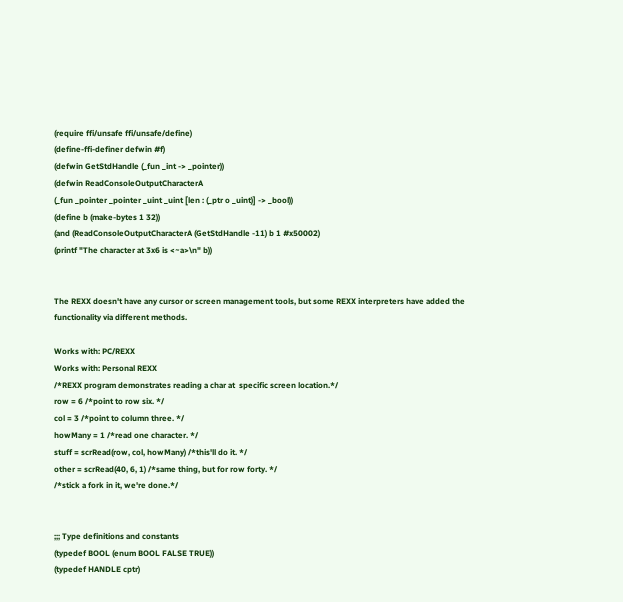(require ffi/unsafe ffi/unsafe/define)
(define-ffi-definer defwin #f)
(defwin GetStdHandle (_fun _int -> _pointer))
(defwin ReadConsoleOutputCharacterA
(_fun _pointer _pointer _uint _uint [len : (_ptr o _uint)] -> _bool))
(define b (make-bytes 1 32))
(and (ReadConsoleOutputCharacterA (GetStdHandle -11) b 1 #x50002)
(printf "The character at 3x6 is <~a>\n" b))


The REXX doesn't have any cursor or screen management tools, but some REXX interpreters have added the functionality via different methods.

Works with: PC/REXX
Works with: Personal REXX
/*REXX program demonstrates reading a char at  specific screen location.*/
row = 6 /*point to row six. */
col = 3 /*point to column three. */
howMany = 1 /*read one character. */
stuff = scrRead(row, col, howMany) /*this'll do it. */
other = scrRead(40, 6, 1) /*same thing, but for row forty. */
/*stick a fork in it, we're done.*/


;;; Type definitions and constants
(typedef BOOL (enum BOOL FALSE TRUE))
(typedef HANDLE cptr)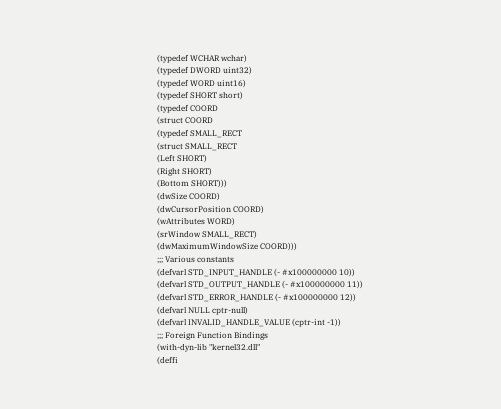(typedef WCHAR wchar)
(typedef DWORD uint32)
(typedef WORD uint16)
(typedef SHORT short)
(typedef COORD
(struct COORD
(typedef SMALL_RECT
(struct SMALL_RECT
(Left SHORT)
(Right SHORT)
(Bottom SHORT)))
(dwSize COORD)
(dwCursorPosition COORD)
(wAttributes WORD)
(srWindow SMALL_RECT)
(dwMaximumWindowSize COORD)))
;;; Various constants
(defvarl STD_INPUT_HANDLE (- #x100000000 10))
(defvarl STD_OUTPUT_HANDLE (- #x100000000 11))
(defvarl STD_ERROR_HANDLE (- #x100000000 12))
(defvarl NULL cptr-null)
(defvarl INVALID_HANDLE_VALUE (cptr-int -1))
;;; Foreign Function Bindings
(with-dyn-lib "kernel32.dll"
(deffi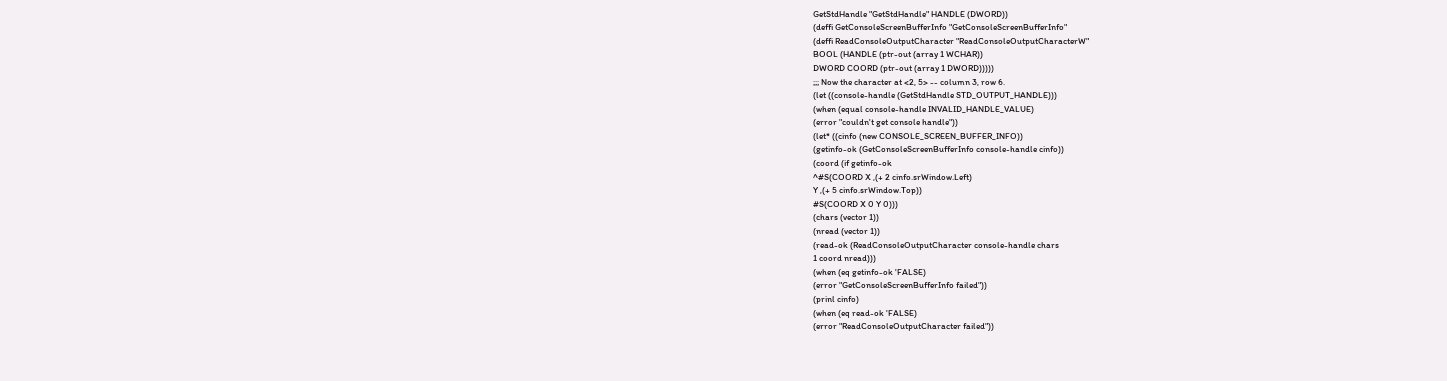GetStdHandle "GetStdHandle" HANDLE (DWORD))
(deffi GetConsoleScreenBufferInfo "GetConsoleScreenBufferInfo"
(deffi ReadConsoleOutputCharacter "ReadConsoleOutputCharacterW"
BOOL (HANDLE (ptr-out (array 1 WCHAR))
DWORD COORD (ptr-out (array 1 DWORD)))))
;;; Now the character at <2, 5> -- column 3, row 6.
(let ((console-handle (GetStdHandle STD_OUTPUT_HANDLE)))
(when (equal console-handle INVALID_HANDLE_VALUE)
(error "couldn't get console handle"))
(let* ((cinfo (new CONSOLE_SCREEN_BUFFER_INFO))
(getinfo-ok (GetConsoleScreenBufferInfo console-handle cinfo))
(coord (if getinfo-ok
^#S(COORD X ,(+ 2 cinfo.srWindow.Left)
Y ,(+ 5 cinfo.srWindow.Top))
#S(COORD X 0 Y 0)))
(chars (vector 1))
(nread (vector 1))
(read-ok (ReadConsoleOutputCharacter console-handle chars
1 coord nread)))
(when (eq getinfo-ok 'FALSE)
(error "GetConsoleScreenBufferInfo failed"))
(prinl cinfo)
(when (eq read-ok 'FALSE)
(error "ReadConsoleOutputCharacter failed"))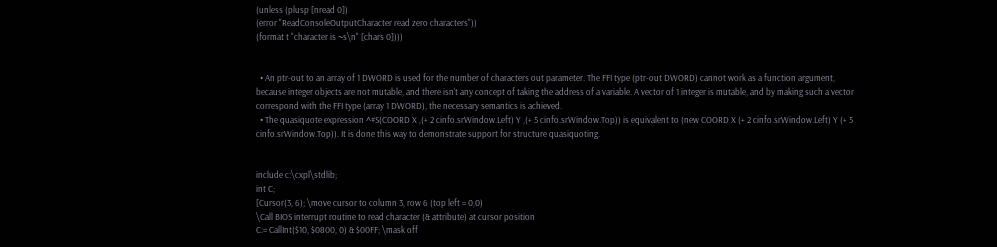(unless (plusp [nread 0])
(error "ReadConsoleOutputCharacter read zero characters"))
(format t "character is ~s\n" [chars 0])))


  • An ptr-out to an array of 1 DWORD is used for the number of characters out parameter. The FFI type (ptr-out DWORD) cannot work as a function argument, because integer objects are not mutable, and there isn't any concept of taking the address of a variable. A vector of 1 integer is mutable, and by making such a vector correspond with the FFI type (array 1 DWORD), the necessary semantics is achieved.
  • The quasiquote expression ^#S(COORD X ,(+ 2 cinfo.srWindow.Left) Y ,(+ 5 cinfo.srWindow.Top)) is equivalent to (new COORD X (+ 2 cinfo.srWindow.Left) Y (+ 5 cinfo.srWindow.Top)). It is done this way to demonstrate support for structure quasiquoting.


include c:\cxpl\stdlib;
int C;
[Cursor(3, 6); \move cursor to column 3, row 6 (top left = 0,0)
\Call BIOS interrupt routine to read character (& attribute) at cursor position
C:= CallInt($10, $0800, 0) & $00FF; \mask off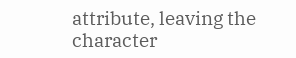attribute, leaving the character